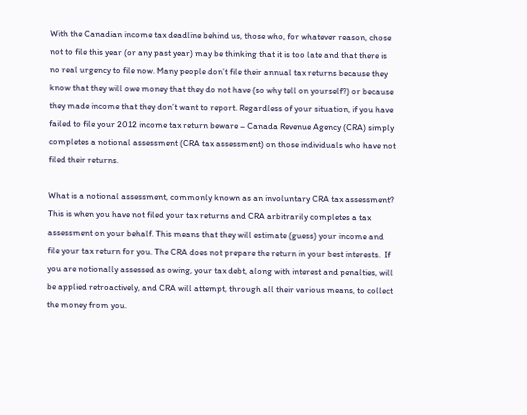With the Canadian income tax deadline behind us, those who, for whatever reason, chose not to file this year (or any past year) may be thinking that it is too late and that there is no real urgency to file now. Many people don’t file their annual tax returns because they know that they will owe money that they do not have (so why tell on yourself?) or because they made income that they don’t want to report. Regardless of your situation, if you have failed to file your 2012 income tax return beware – Canada Revenue Agency (CRA) simply completes a notional assessment (CRA tax assessment) on those individuals who have not filed their returns.

What is a notional assessment, commonly known as an involuntary CRA tax assessment? This is when you have not filed your tax returns and CRA arbitrarily completes a tax assessment on your behalf. This means that they will estimate (guess) your income and file your tax return for you. The CRA does not prepare the return in your best interests.  If you are notionally assessed as owing, your tax debt, along with interest and penalties, will be applied retroactively, and CRA will attempt, through all their various means, to collect the money from you.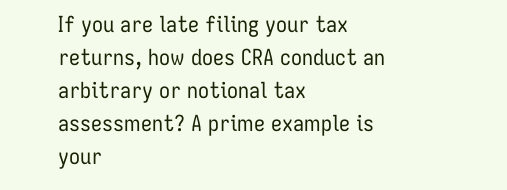If you are late filing your tax returns, how does CRA conduct an arbitrary or notional tax assessment? A prime example is your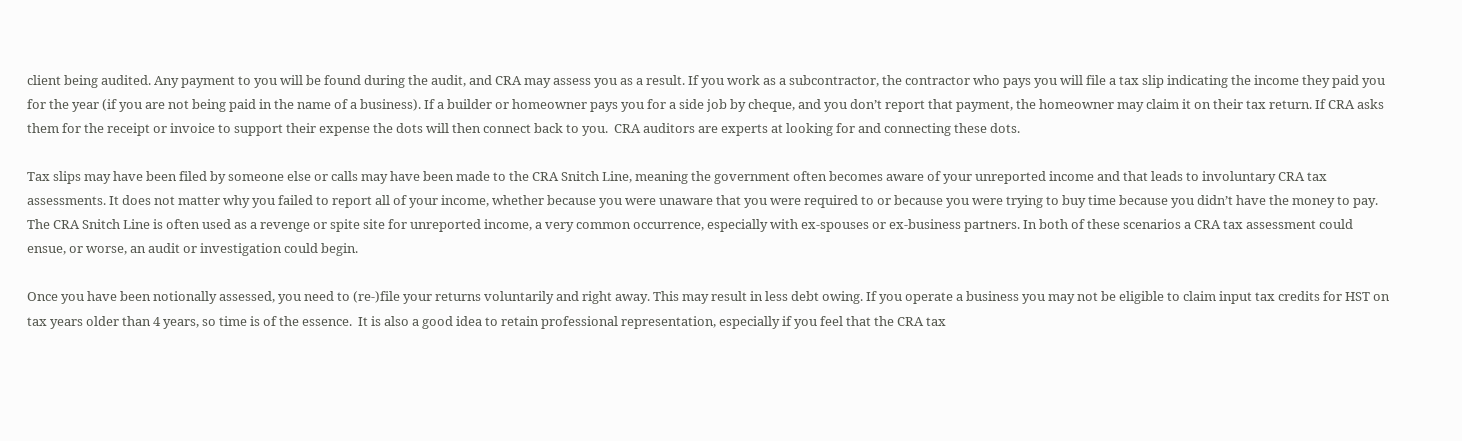client being audited. Any payment to you will be found during the audit, and CRA may assess you as a result. If you work as a subcontractor, the contractor who pays you will file a tax slip indicating the income they paid you for the year (if you are not being paid in the name of a business). If a builder or homeowner pays you for a side job by cheque, and you don’t report that payment, the homeowner may claim it on their tax return. If CRA asks them for the receipt or invoice to support their expense the dots will then connect back to you.  CRA auditors are experts at looking for and connecting these dots.

Tax slips may have been filed by someone else or calls may have been made to the CRA Snitch Line, meaning the government often becomes aware of your unreported income and that leads to involuntary CRA tax assessments. It does not matter why you failed to report all of your income, whether because you were unaware that you were required to or because you were trying to buy time because you didn’t have the money to pay. The CRA Snitch Line is often used as a revenge or spite site for unreported income, a very common occurrence, especially with ex-spouses or ex-business partners. In both of these scenarios a CRA tax assessment could ensue, or worse, an audit or investigation could begin.

Once you have been notionally assessed, you need to (re-)file your returns voluntarily and right away. This may result in less debt owing. If you operate a business you may not be eligible to claim input tax credits for HST on tax years older than 4 years, so time is of the essence.  It is also a good idea to retain professional representation, especially if you feel that the CRA tax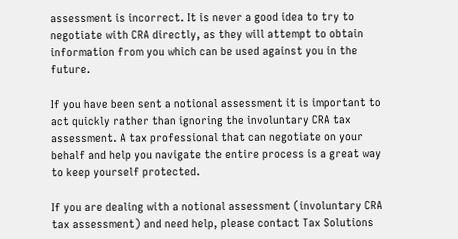assessment is incorrect. It is never a good idea to try to negotiate with CRA directly, as they will attempt to obtain information from you which can be used against you in the future.

If you have been sent a notional assessment it is important to act quickly rather than ignoring the involuntary CRA tax assessment. A tax professional that can negotiate on your behalf and help you navigate the entire process is a great way to keep yourself protected.

If you are dealing with a notional assessment (involuntary CRA tax assessment) and need help, please contact Tax Solutions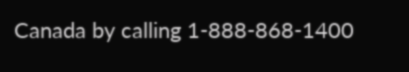Canada by calling 1-888-868-1400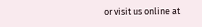or visit us online at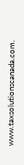www.taxsolutionscanada.com.